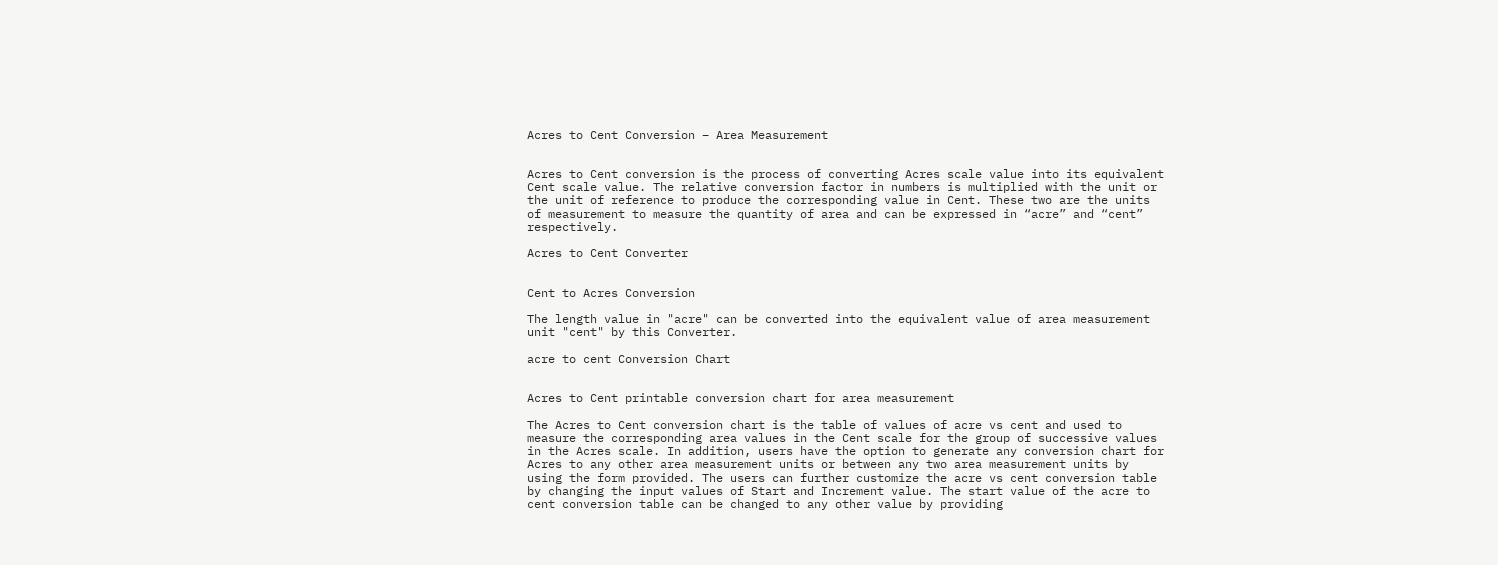Acres to Cent Conversion – Area Measurement


Acres to Cent conversion is the process of converting Acres scale value into its equivalent Cent scale value. The relative conversion factor in numbers is multiplied with the unit or the unit of reference to produce the corresponding value in Cent. These two are the units of measurement to measure the quantity of area and can be expressed in “acre” and “cent” respectively.

Acres to Cent Converter


Cent to Acres Conversion

The length value in "acre" can be converted into the equivalent value of area measurement unit "cent" by this Converter.

acre to cent Conversion Chart


Acres to Cent printable conversion chart for area measurement

The Acres to Cent conversion chart is the table of values of acre vs cent and used to measure the corresponding area values in the Cent scale for the group of successive values in the Acres scale. In addition, users have the option to generate any conversion chart for Acres to any other area measurement units or between any two area measurement units by using the form provided. The users can further customize the acre vs cent conversion table by changing the input values of Start and Increment value. The start value of the acre to cent conversion table can be changed to any other value by providing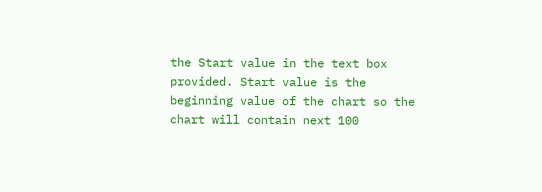the Start value in the text box provided. Start value is the beginning value of the chart so the chart will contain next 100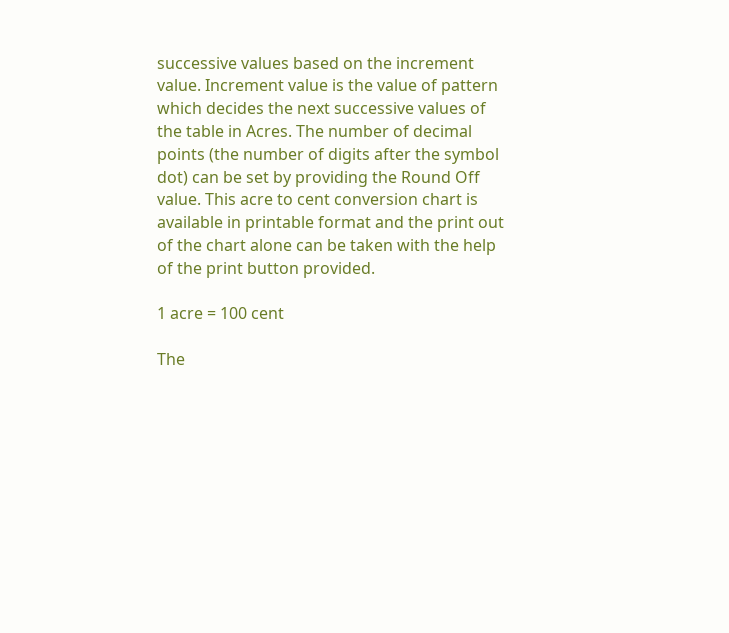successive values based on the increment value. Increment value is the value of pattern which decides the next successive values of the table in Acres. The number of decimal points (the number of digits after the symbol dot) can be set by providing the Round Off value. This acre to cent conversion chart is available in printable format and the print out of the chart alone can be taken with the help of the print button provided.

1 acre = 100 cent

The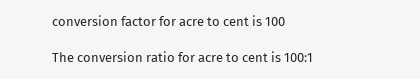conversion factor for acre to cent is 100

The conversion ratio for acre to cent is 100:1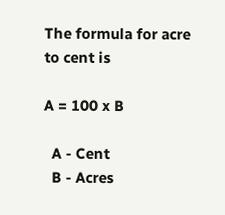The formula for acre to cent is

A = 100 x B

  A - Cent
  B - Acres